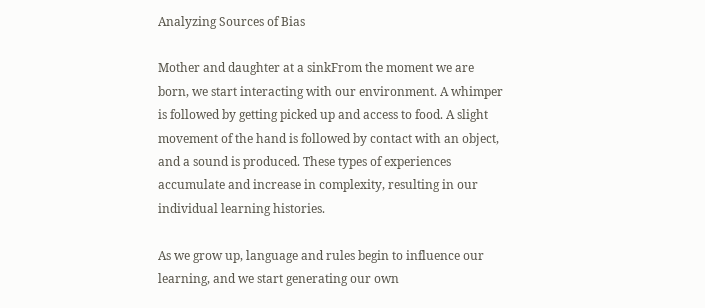Analyzing Sources of Bias

Mother and daughter at a sinkFrom the moment we are born, we start interacting with our environment. A whimper is followed by getting picked up and access to food. A slight movement of the hand is followed by contact with an object, and a sound is produced. These types of experiences accumulate and increase in complexity, resulting in our individual learning histories.

As we grow up, language and rules begin to influence our learning, and we start generating our own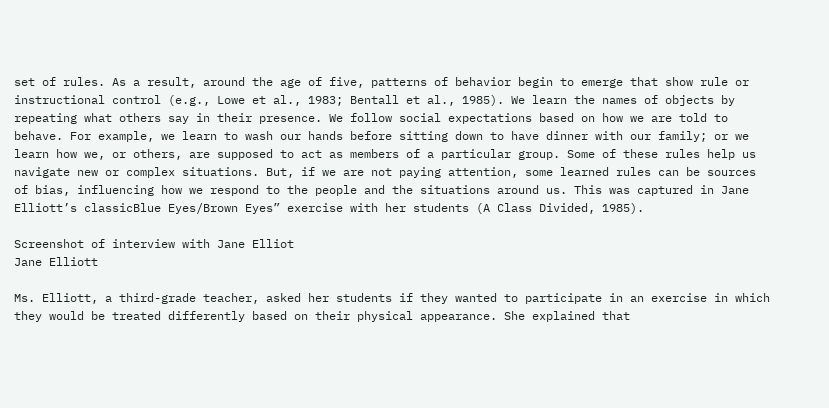set of rules. As a result, around the age of five, patterns of behavior begin to emerge that show rule or instructional control (e.g., Lowe et al., 1983; Bentall et al., 1985). We learn the names of objects by repeating what others say in their presence. We follow social expectations based on how we are told to behave. For example, we learn to wash our hands before sitting down to have dinner with our family; or we learn how we, or others, are supposed to act as members of a particular group. Some of these rules help us navigate new or complex situations. But, if we are not paying attention, some learned rules can be sources of bias, influencing how we respond to the people and the situations around us. This was captured in Jane Elliott’s classicBlue Eyes/Brown Eyes” exercise with her students (A Class Divided, 1985).

Screenshot of interview with Jane Elliot
Jane Elliott

Ms. Elliott, a third-grade teacher, asked her students if they wanted to participate in an exercise in which they would be treated differently based on their physical appearance. She explained that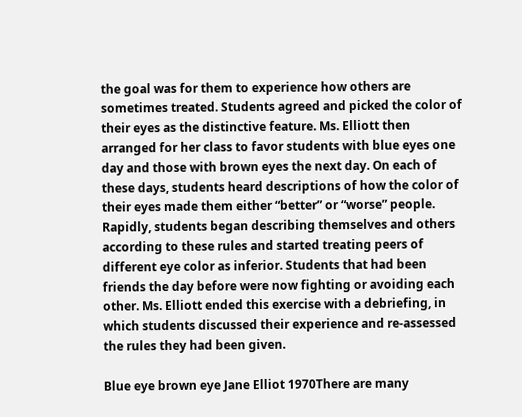the goal was for them to experience how others are sometimes treated. Students agreed and picked the color of their eyes as the distinctive feature. Ms. Elliott then arranged for her class to favor students with blue eyes one day and those with brown eyes the next day. On each of these days, students heard descriptions of how the color of their eyes made them either “better” or “worse” people. Rapidly, students began describing themselves and others according to these rules and started treating peers of different eye color as inferior. Students that had been friends the day before were now fighting or avoiding each other. Ms. Elliott ended this exercise with a debriefing, in which students discussed their experience and re-assessed the rules they had been given.

Blue eye brown eye Jane Elliot 1970There are many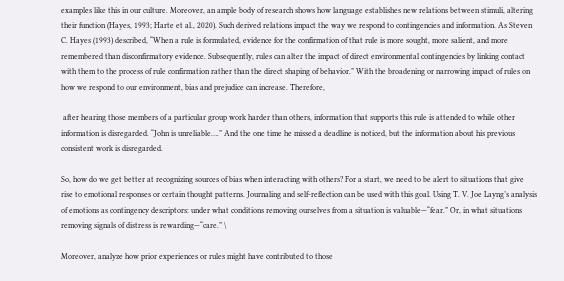examples like this in our culture. Moreover, an ample body of research shows how language establishes new relations between stimuli, altering their function (Hayes, 1993; Harte et al., 2020). Such derived relations impact the way we respond to contingencies and information. As Steven C. Hayes (1993) described, “When a rule is formulated, evidence for the confirmation of that rule is more sought, more salient, and more remembered than disconfirmatory evidence. Subsequently, rules can alter the impact of direct environmental contingencies by linking contact with them to the process of rule confirmation rather than the direct shaping of behavior.” With the broadening or narrowing impact of rules on how we respond to our environment, bias and prejudice can increase. Therefore,

 after hearing those members of a particular group work harder than others, information that supports this rule is attended to while other information is disregarded. “John is unreliable….” And the one time he missed a deadline is noticed, but the information about his previous consistent work is disregarded.

So, how do we get better at recognizing sources of bias when interacting with others? For a start, we need to be alert to situations that give rise to emotional responses or certain thought patterns. Journaling and self-reflection can be used with this goal. Using T. V. Joe Layng’s analysis of emotions as contingency descriptors: under what conditions removing ourselves from a situation is valuable—“fear.” Or, in what situations removing signals of distress is rewarding—“care.” \

Moreover, analyze how prior experiences or rules might have contributed to those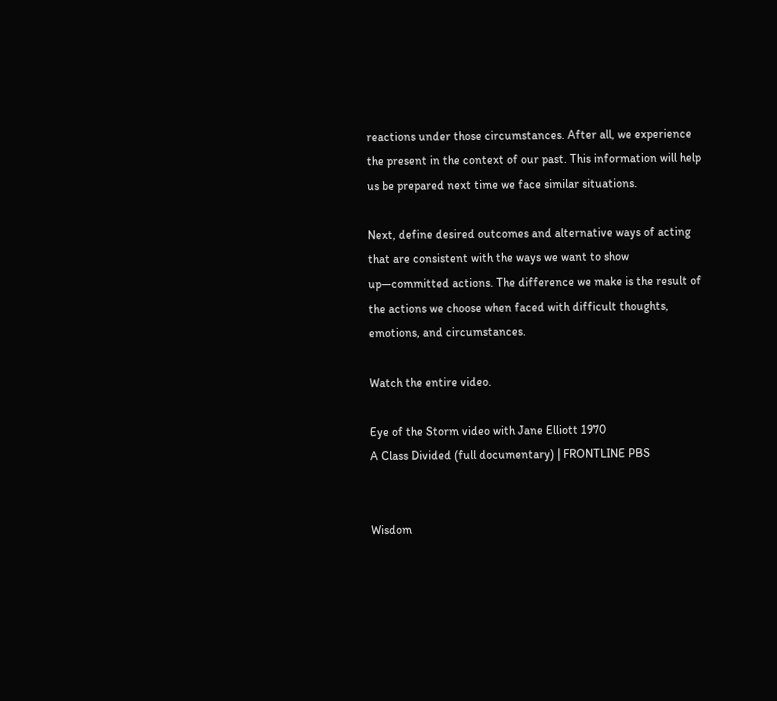reactions under those circumstances. After all, we experience the present in the context of our past. This information will help us be prepared next time we face similar situations.

Next, define desired outcomes and alternative ways of acting that are consistent with the ways we want to show up—committed actions. The difference we make is the result of the actions we choose when faced with difficult thoughts, emotions, and circumstances.

Watch the entire video.

Eye of the Storm video with Jane Elliott 1970
A Class Divided (full documentary) | FRONTLINE PBS


Wisdom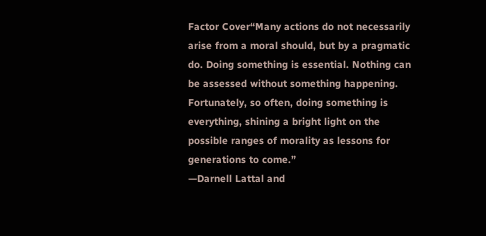Factor Cover“Many actions do not necessarily arise from a moral should, but by a pragmatic do. Doing something is essential. Nothing can be assessed without something happening. Fortunately, so often, doing something is everything, shining a bright light on the possible ranges of morality as lessons for generations to come.”
—Darnell Lattal and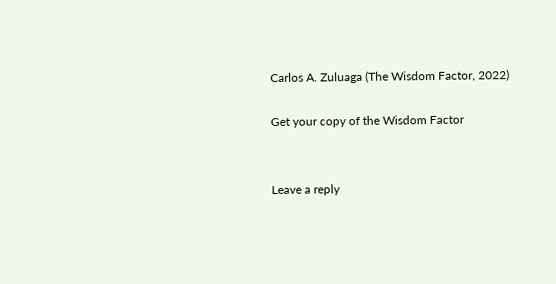Carlos A. Zuluaga (The Wisdom Factor, 2022)

Get your copy of the Wisdom Factor


Leave a reply